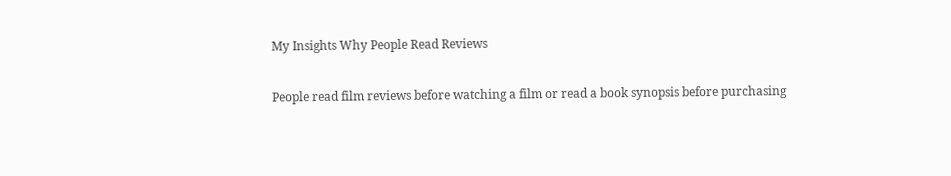My Insights Why People Read Reviews

People read film reviews before watching a film or read a book synopsis before purchasing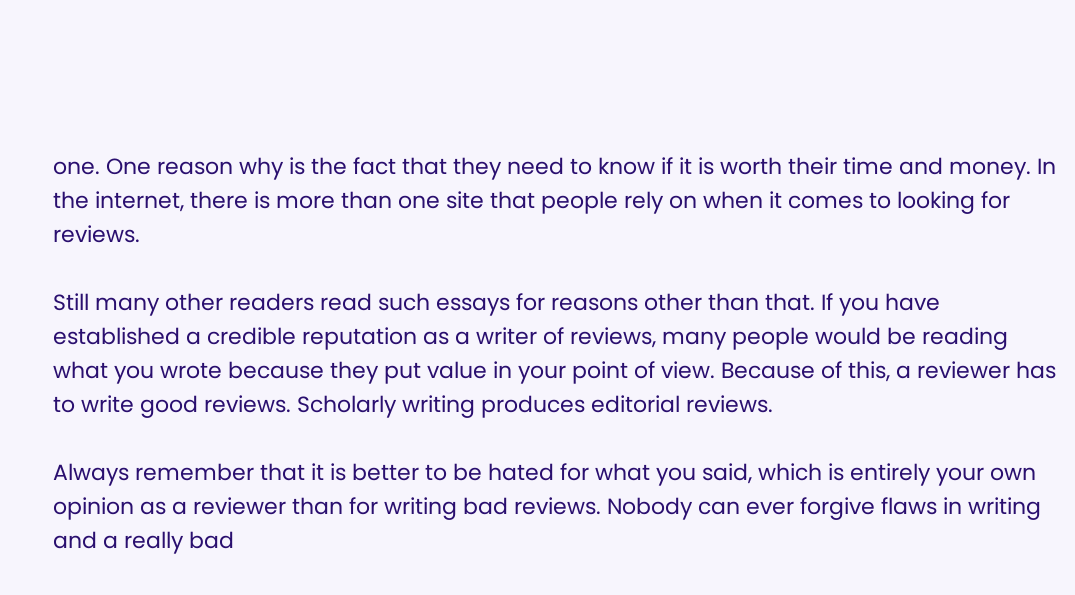one. One reason why is the fact that they need to know if it is worth their time and money. In the internet, there is more than one site that people rely on when it comes to looking for reviews.

Still many other readers read such essays for reasons other than that. If you have established a credible reputation as a writer of reviews, many people would be reading what you wrote because they put value in your point of view. Because of this, a reviewer has to write good reviews. Scholarly writing produces editorial reviews.

Always remember that it is better to be hated for what you said, which is entirely your own opinion as a reviewer than for writing bad reviews. Nobody can ever forgive flaws in writing and a really bad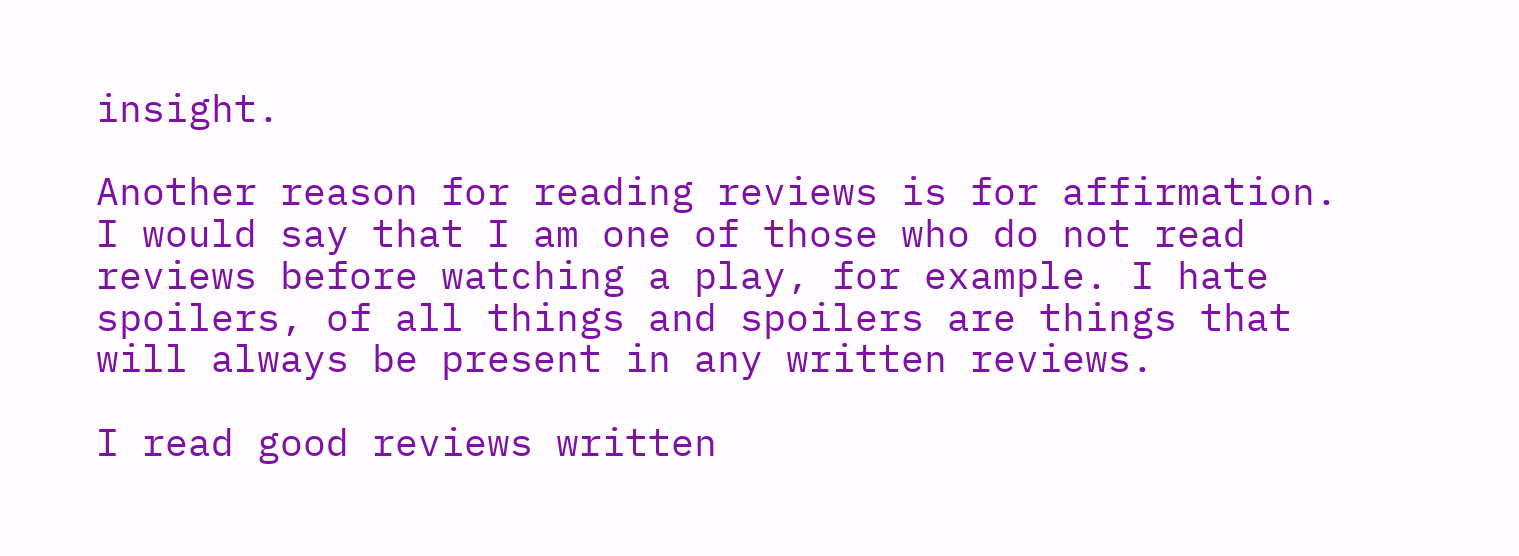insight.

Another reason for reading reviews is for affirmation. I would say that I am one of those who do not read reviews before watching a play, for example. I hate spoilers, of all things and spoilers are things that will always be present in any written reviews.

I read good reviews written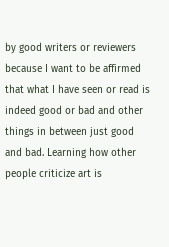by good writers or reviewers because I want to be affirmed that what I have seen or read is indeed good or bad and other things in between just good and bad. Learning how other people criticize art is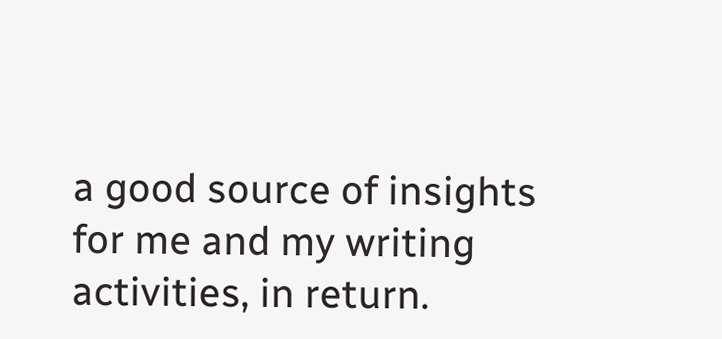a good source of insights for me and my writing activities, in return.